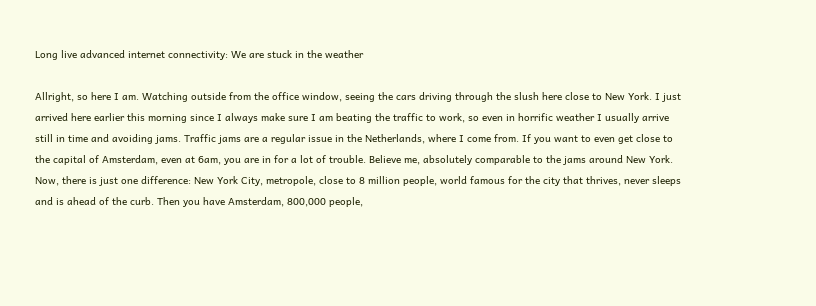Long live advanced internet connectivity: We are stuck in the weather

Allright, so here I am. Watching outside from the office window, seeing the cars driving through the slush here close to New York. I just arrived here earlier this morning since I always make sure I am beating the traffic to work, so even in horrific weather I usually arrive still in time and avoiding jams. Traffic jams are a regular issue in the Netherlands, where I come from. If you want to even get close to the capital of Amsterdam, even at 6am, you are in for a lot of trouble. Believe me, absolutely comparable to the jams around New York. Now, there is just one difference: New York City, metropole, close to 8 million people, world famous for the city that thrives, never sleeps and is ahead of the curb. Then you have Amsterdam, 800,000 people,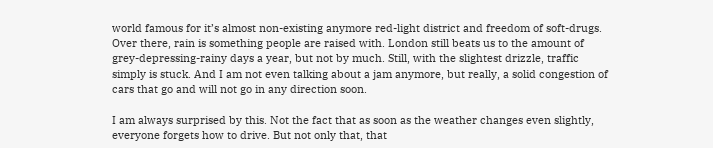world famous for it’s almost non-existing anymore red-light district and freedom of soft-drugs. Over there, rain is something people are raised with. London still beats us to the amount of grey-depressing-rainy days a year, but not by much. Still, with the slightest drizzle, traffic simply is stuck. And I am not even talking about a jam anymore, but really, a solid congestion of cars that go and will not go in any direction soon.

I am always surprised by this. Not the fact that as soon as the weather changes even slightly, everyone forgets how to drive. But not only that, that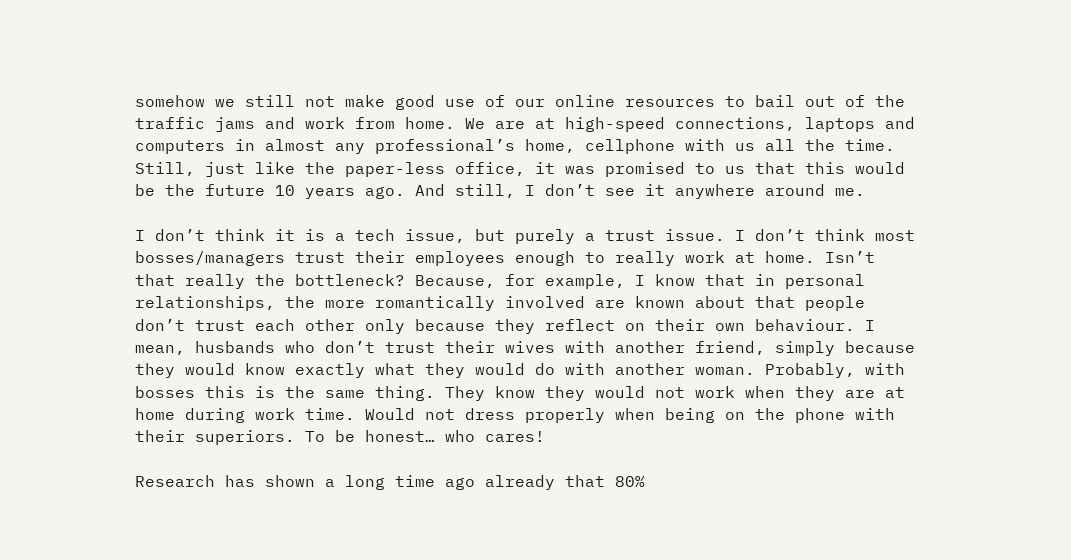somehow we still not make good use of our online resources to bail out of the traffic jams and work from home. We are at high-speed connections, laptops and computers in almost any professional’s home, cellphone with us all the time.  Still, just like the paper-less office, it was promised to us that this would be the future 10 years ago. And still, I don’t see it anywhere around me.

I don’t think it is a tech issue, but purely a trust issue. I don’t think most bosses/managers trust their employees enough to really work at home. Isn’t that really the bottleneck? Because, for example, I know that in personal relationships, the more romantically involved are known about that people don’t trust each other only because they reflect on their own behaviour. I mean, husbands who don’t trust their wives with another friend, simply because they would know exactly what they would do with another woman. Probably, with bosses this is the same thing. They know they would not work when they are at home during work time. Would not dress properly when being on the phone with their superiors. To be honest… who cares!

Research has shown a long time ago already that 80%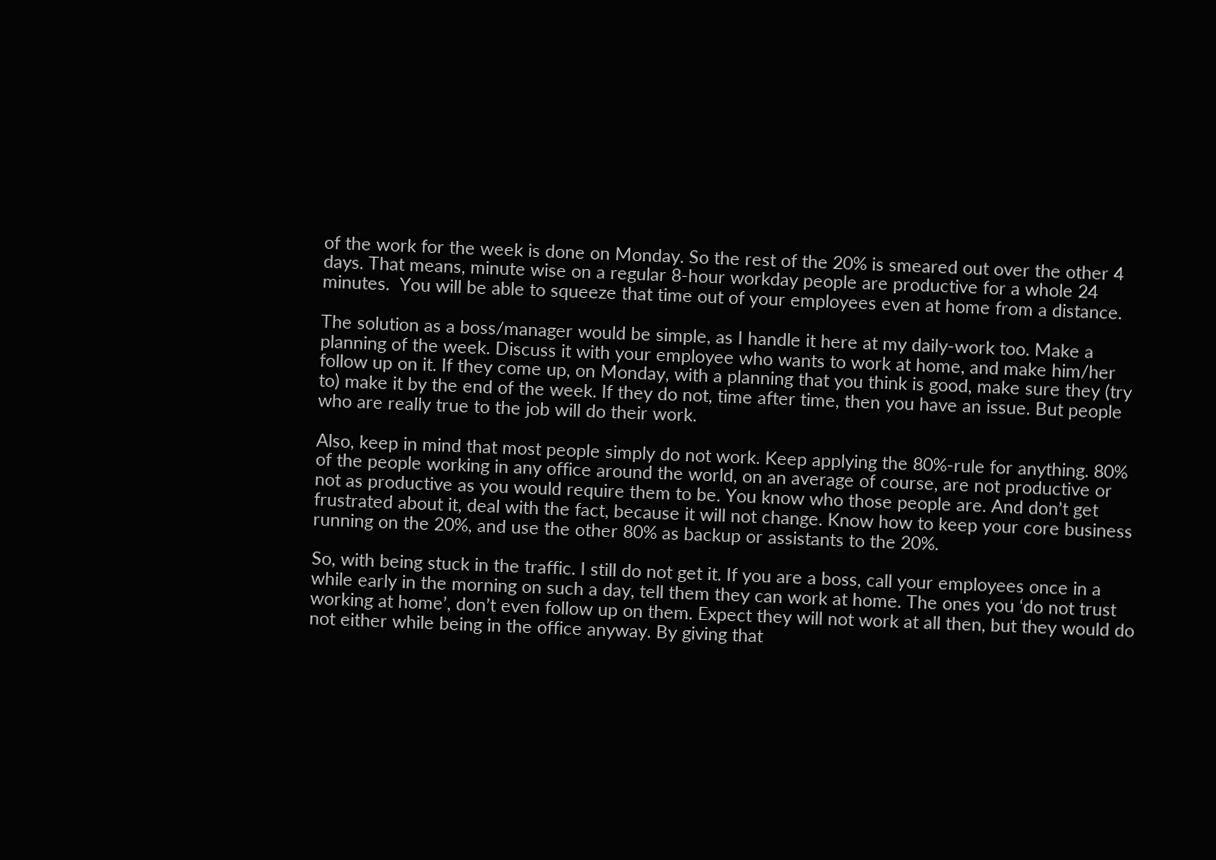of the work for the week is done on Monday. So the rest of the 20% is smeared out over the other 4 days. That means, minute wise on a regular 8-hour workday people are productive for a whole 24 minutes.  You will be able to squeeze that time out of your employees even at home from a distance.

The solution as a boss/manager would be simple, as I handle it here at my daily-work too. Make a planning of the week. Discuss it with your employee who wants to work at home, and make him/her follow up on it. If they come up, on Monday, with a planning that you think is good, make sure they (try to) make it by the end of the week. If they do not, time after time, then you have an issue. But people who are really true to the job will do their work.

Also, keep in mind that most people simply do not work. Keep applying the 80%-rule for anything. 80% of the people working in any office around the world, on an average of course, are not productive or not as productive as you would require them to be. You know who those people are. And don’t get frustrated about it, deal with the fact, because it will not change. Know how to keep your core business running on the 20%, and use the other 80% as backup or assistants to the 20%.

So, with being stuck in the traffic. I still do not get it. If you are a boss, call your employees once in a while early in the morning on such a day, tell them they can work at home. The ones you ‘do not trust working at home’, don’t even follow up on them. Expect they will not work at all then, but they would do not either while being in the office anyway. By giving that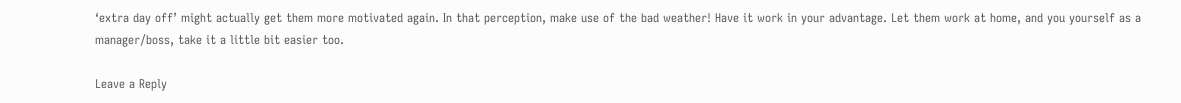‘extra day off’ might actually get them more motivated again. In that perception, make use of the bad weather! Have it work in your advantage. Let them work at home, and you yourself as a manager/boss, take it a little bit easier too.

Leave a Reply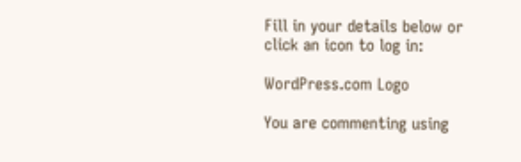Fill in your details below or click an icon to log in:

WordPress.com Logo

You are commenting using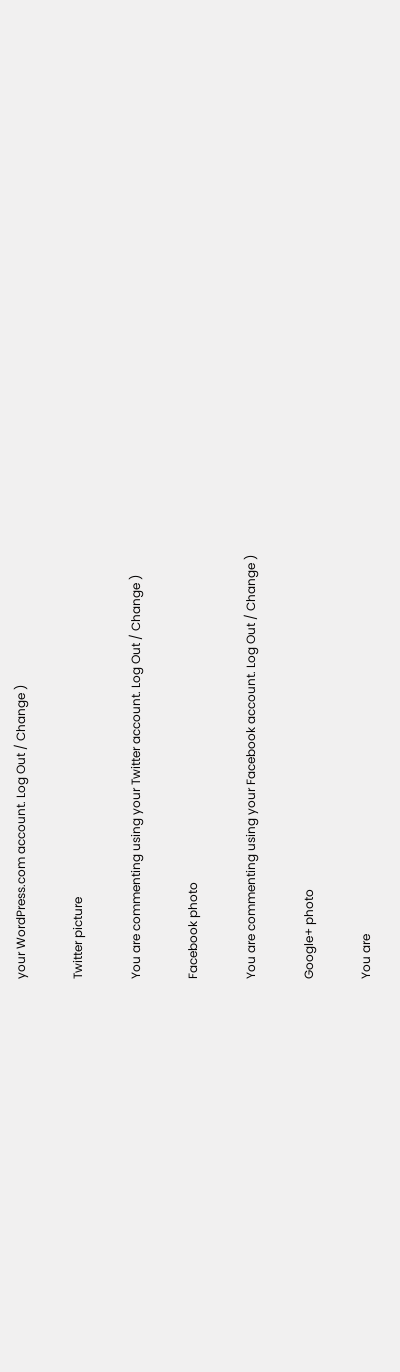your WordPress.com account. Log Out / Change )

Twitter picture

You are commenting using your Twitter account. Log Out / Change )

Facebook photo

You are commenting using your Facebook account. Log Out / Change )

Google+ photo

You are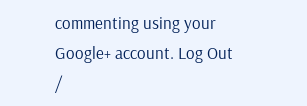commenting using your Google+ account. Log Out /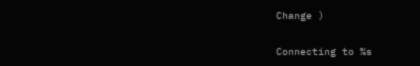Change )

Connecting to %s